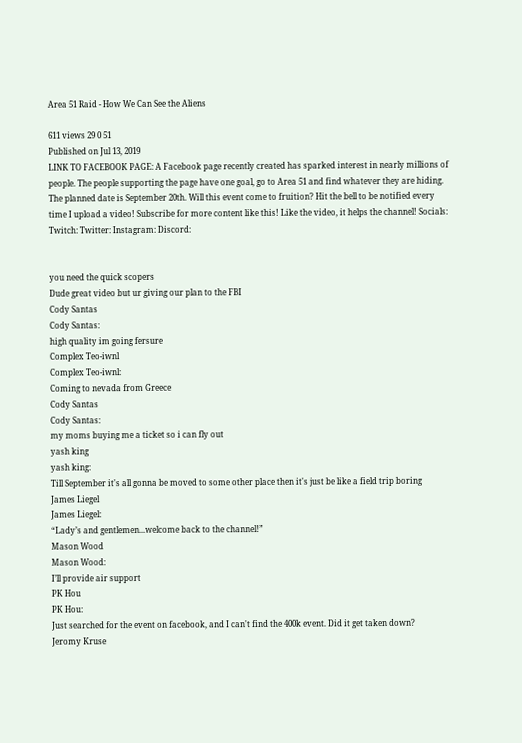Area 51 Raid - How We Can See the Aliens

611 views 29 0 51
Published on Jul 13, 2019
LINK TO FACEBOOK PAGE: A Facebook page recently created has sparked interest in nearly millions of people. The people supporting the page have one goal, go to Area 51 and find whatever they are hiding. The planned date is September 20th. Will this event come to fruition? Hit the bell to be notified every time I upload a video! Subscribe for more content like this! Like the video, it helps the channel! Socials: Twitch: Twitter: Instagram: Discord:


you need the quick scopers
Dude great video but ur giving our plan to the FBI
Cody Santas
Cody Santas:
high quality im going fersure
Complex Teo-iwnl
Complex Teo-iwnl:
Coming to nevada from Greece
Cody Santas
Cody Santas:
my moms buying me a ticket so i can fly out
yash king
yash king:
Till September it's all gonna be moved to some other place then it's just be like a field trip boring
James Liegel
James Liegel:
“Lady’s and gentlemen...welcome back to the channel!”
Mason Wood
Mason Wood:
I’ll provide air support
PK Hou
PK Hou:
Just searched for the event on facebook, and I can't find the 400k event. Did it get taken down?
Jeromy Kruse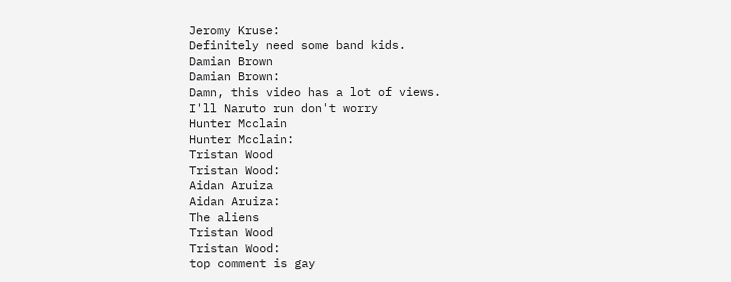Jeromy Kruse:
Definitely need some band kids.
Damian Brown
Damian Brown:
Damn, this video has a lot of views.
I'll Naruto run don't worry
Hunter Mcclain
Hunter Mcclain:
Tristan Wood
Tristan Wood:
Aidan Aruiza
Aidan Aruiza:
The aliens
Tristan Wood
Tristan Wood:
top comment is gay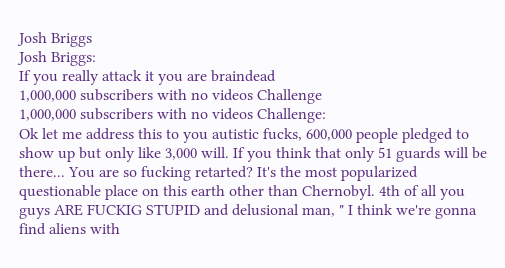Josh Briggs
Josh Briggs:
If you really attack it you are braindead
1,000,000 subscribers with no videos Challenge
1,000,000 subscribers with no videos Challenge:
Ok let me address this to you autistic fucks, 600,000 people pledged to show up but only like 3,000 will. If you think that only 51 guards will be there... You are so fucking retarted? It's the most popularized questionable place on this earth other than Chernobyl. 4th of all you guys ARE FUCKIG STUPID and delusional man, " I think we're gonna find aliens with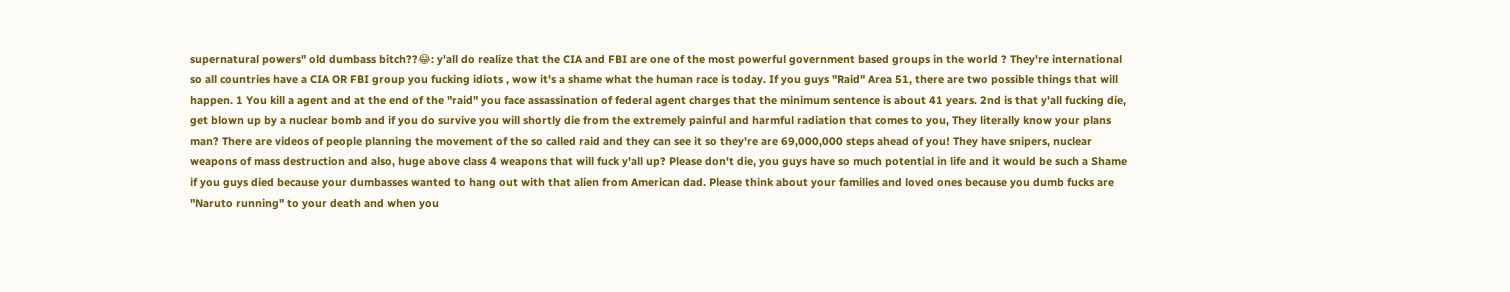supernatural powers" old dumbass bitch??😂: y'all do realize that the CIA and FBI are one of the most powerful government based groups in the world ? They're international so all countries have a CIA OR FBI group you fucking idiots , wow it's a shame what the human race is today. If you guys "Raid" Area 51, there are two possible things that will happen. 1 You kill a agent and at the end of the "raid" you face assassination of federal agent charges that the minimum sentence is about 41 years. 2nd is that y'all fucking die, get blown up by a nuclear bomb and if you do survive you will shortly die from the extremely painful and harmful radiation that comes to you, They literally know your plans man? There are videos of people planning the movement of the so called raid and they can see it so they're are 69,000,000 steps ahead of you! They have snipers, nuclear weapons of mass destruction and also, huge above class 4 weapons that will fuck y'all up? Please don't die, you guys have so much potential in life and it would be such a Shame if you guys died because your dumbasses wanted to hang out with that alien from American dad. Please think about your families and loved ones because you dumb fucks are "Naruto running" to your death and when you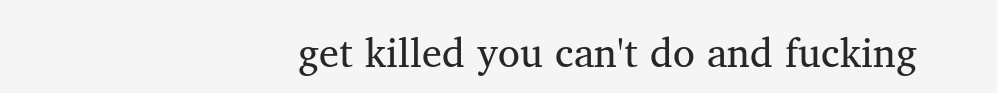get killed you can't do and fucking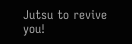Jutsu to revive you!